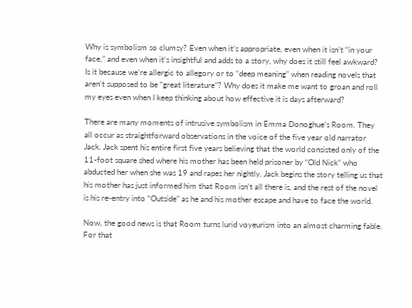Why is symbolism so clumsy? Even when it’s appropriate, even when it isn’t “in your face,” and even when it’s insightful and adds to a story, why does it still feel awkward? Is it because we’re allergic to allegory or to “deep meaning” when reading novels that aren’t supposed to be “great literature”? Why does it make me want to groan and roll my eyes even when I keep thinking about how effective it is days afterward?

There are many moments of intrusive symbolism in Emma Donoghue’s Room. They all occur as straightforward observations in the voice of the five year old narrator Jack. Jack spent his entire first five years believing that the world consisted only of the 11-foot square shed where his mother has been held prisoner by “Old Nick” who abducted her when she was 19 and rapes her nightly. Jack begins the story telling us that his mother has just informed him that Room isn’t all there is, and the rest of the novel is his re-entry into “Outside” as he and his mother escape and have to face the world.

Now, the good news is that Room turns lurid voyeurism into an almost charming fable. For that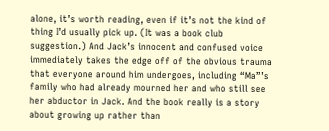alone, it’s worth reading, even if it’s not the kind of thing I’d usually pick up. (It was a book club suggestion.) And Jack’s innocent and confused voice immediately takes the edge off of the obvious trauma that everyone around him undergoes, including “Ma”’s family who had already mourned her and who still see her abductor in Jack. And the book really is a story about growing up rather than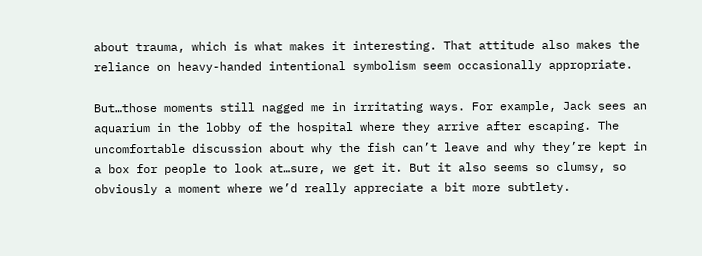about trauma, which is what makes it interesting. That attitude also makes the reliance on heavy-handed intentional symbolism seem occasionally appropriate.

But…those moments still nagged me in irritating ways. For example, Jack sees an aquarium in the lobby of the hospital where they arrive after escaping. The uncomfortable discussion about why the fish can’t leave and why they’re kept in a box for people to look at…sure, we get it. But it also seems so clumsy, so obviously a moment where we’d really appreciate a bit more subtlety.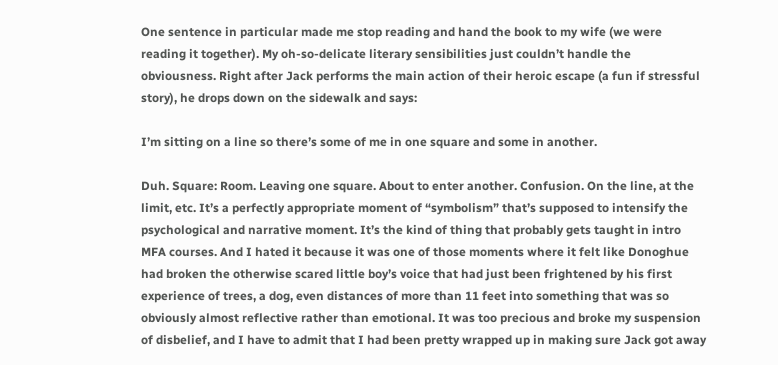One sentence in particular made me stop reading and hand the book to my wife (we were reading it together). My oh-so-delicate literary sensibilities just couldn’t handle the obviousness. Right after Jack performs the main action of their heroic escape (a fun if stressful story), he drops down on the sidewalk and says:

I’m sitting on a line so there’s some of me in one square and some in another.

Duh. Square: Room. Leaving one square. About to enter another. Confusion. On the line, at the limit, etc. It’s a perfectly appropriate moment of “symbolism” that’s supposed to intensify the psychological and narrative moment. It’s the kind of thing that probably gets taught in intro MFA courses. And I hated it because it was one of those moments where it felt like Donoghue had broken the otherwise scared little boy’s voice that had just been frightened by his first experience of trees, a dog, even distances of more than 11 feet into something that was so obviously almost reflective rather than emotional. It was too precious and broke my suspension of disbelief, and I have to admit that I had been pretty wrapped up in making sure Jack got away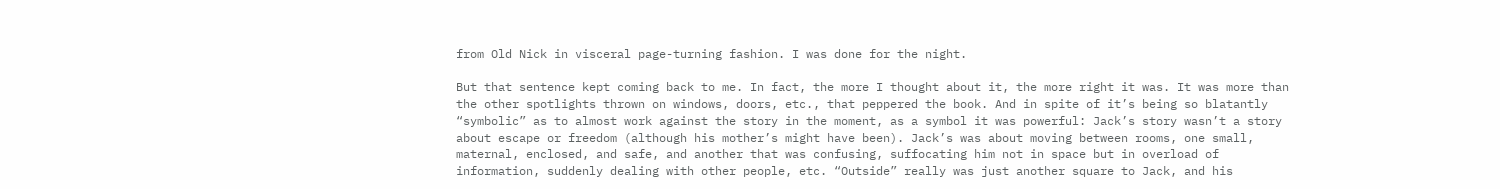from Old Nick in visceral page-turning fashion. I was done for the night.

But that sentence kept coming back to me. In fact, the more I thought about it, the more right it was. It was more than the other spotlights thrown on windows, doors, etc., that peppered the book. And in spite of it’s being so blatantly “symbolic” as to almost work against the story in the moment, as a symbol it was powerful: Jack’s story wasn’t a story about escape or freedom (although his mother’s might have been). Jack’s was about moving between rooms, one small, maternal, enclosed, and safe, and another that was confusing, suffocating him not in space but in overload of information, suddenly dealing with other people, etc. “Outside” really was just another square to Jack, and his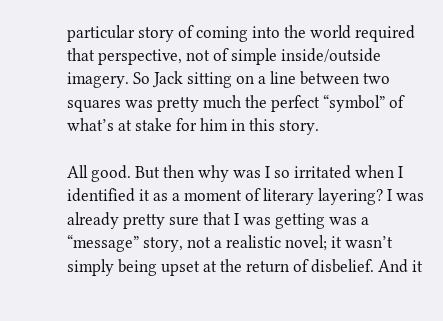particular story of coming into the world required that perspective, not of simple inside/outside imagery. So Jack sitting on a line between two squares was pretty much the perfect “symbol” of what’s at stake for him in this story.

All good. But then why was I so irritated when I identified it as a moment of literary layering? I was already pretty sure that I was getting was a “message” story, not a realistic novel; it wasn’t simply being upset at the return of disbelief. And it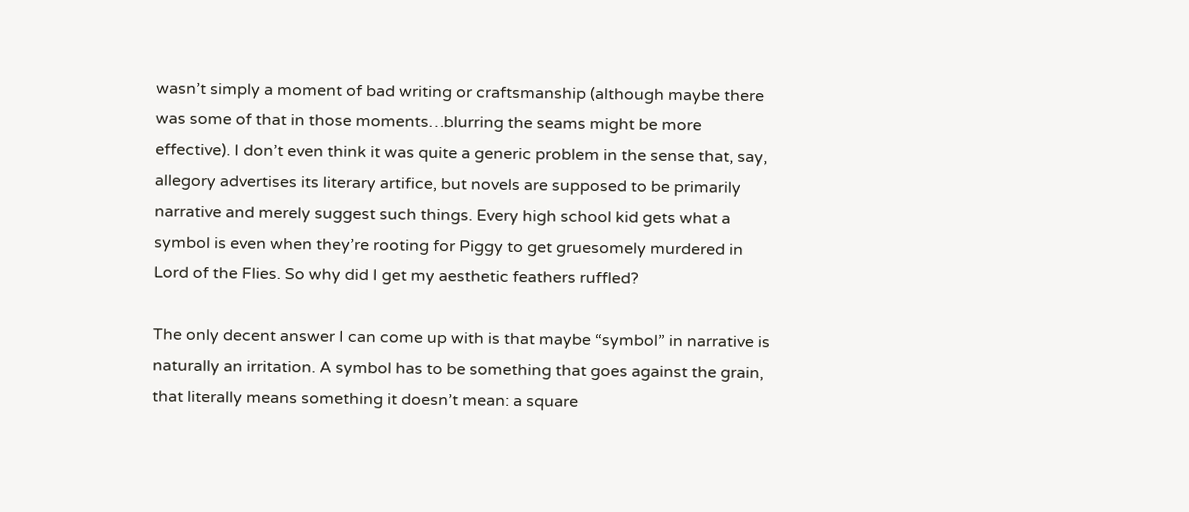wasn’t simply a moment of bad writing or craftsmanship (although maybe there was some of that in those moments…blurring the seams might be more effective). I don’t even think it was quite a generic problem in the sense that, say, allegory advertises its literary artifice, but novels are supposed to be primarily narrative and merely suggest such things. Every high school kid gets what a symbol is even when they’re rooting for Piggy to get gruesomely murdered in Lord of the Flies. So why did I get my aesthetic feathers ruffled?

The only decent answer I can come up with is that maybe “symbol” in narrative is naturally an irritation. A symbol has to be something that goes against the grain, that literally means something it doesn’t mean: a square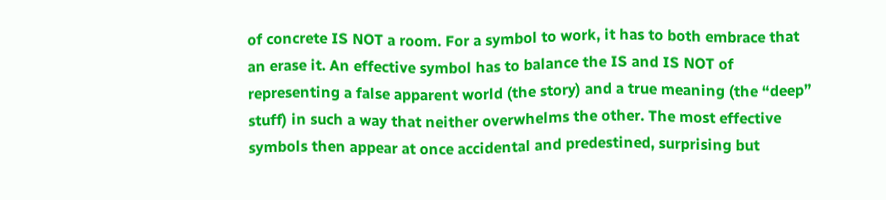of concrete IS NOT a room. For a symbol to work, it has to both embrace that an erase it. An effective symbol has to balance the IS and IS NOT of representing a false apparent world (the story) and a true meaning (the “deep” stuff) in such a way that neither overwhelms the other. The most effective symbols then appear at once accidental and predestined, surprising but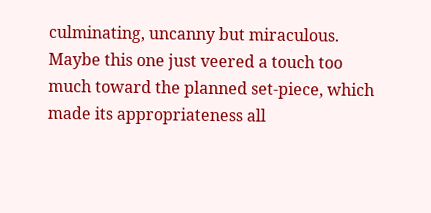culminating, uncanny but miraculous. Maybe this one just veered a touch too much toward the planned set-piece, which made its appropriateness all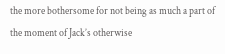the more bothersome for not being as much a part of the moment of Jack’s otherwise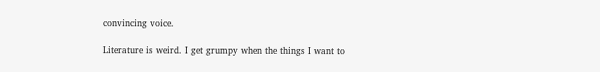convincing voice.

Literature is weird. I get grumpy when the things I want to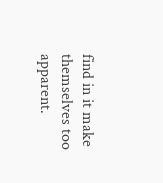find in it make themselves too apparent.